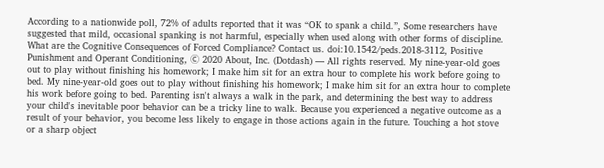According to a nationwide poll, 72% of adults reported that it was “OK to spank a child.”, Some researchers have suggested that mild, occasional spanking is not harmful, especially when used along with other forms of discipline. What are the Cognitive Consequences of Forced Compliance? Contact us. doi:10.1542/peds.2018-3112, Positive Punishment and Operant Conditioning, Ⓒ 2020 About, Inc. (Dotdash) — All rights reserved. My nine-year-old goes out to play without finishing his homework; I make him sit for an extra hour to complete his work before going to bed. My nine-year-old goes out to play without finishing his homework; I make him sit for an extra hour to complete his work before going to bed. Parenting isn't always a walk in the park, and determining the best way to address your child's inevitable poor behavior can be a tricky line to walk. Because you experienced a negative outcome as a result of your behavior, you become less likely to engage in those actions again in the future. Touching a hot stove or a sharp object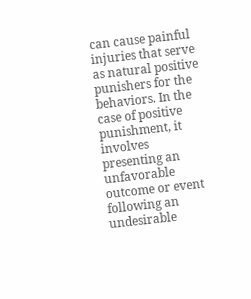can cause painful injuries that serve as natural positive punishers for the behaviors. In the case of positive punishment, it involves presenting an unfavorable outcome or event following an undesirable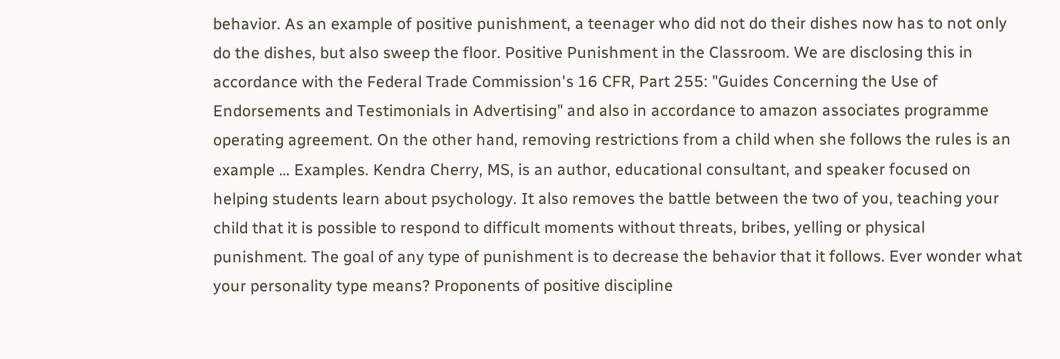behavior. As an example of positive punishment, a teenager who did not do their dishes now has to not only do the dishes, but also sweep the floor. Positive Punishment in the Classroom. We are disclosing this in accordance with the Federal Trade Commission's 16 CFR, Part 255: "Guides Concerning the Use of Endorsements and Testimonials in Advertising" and also in accordance to amazon associates programme operating agreement. On the other hand, removing restrictions from a child when she follows the rules is an example … Examples. Kendra Cherry, MS, is an author, educational consultant, and speaker focused on helping students learn about psychology. It also removes the battle between the two of you, teaching your child that it is possible to respond to difficult moments without threats, bribes, yelling or physical punishment. The goal of any type of punishment is to decrease the behavior that it follows. Ever wonder what your personality type means? Proponents of positive discipline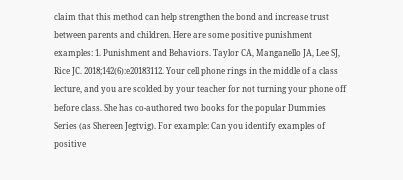claim that this method can help strengthen the bond and increase trust between parents and children. Here are some positive punishment examples: 1. Punishment and Behaviors. Taylor CA, Manganello JA, Lee SJ, Rice JC. 2018;142(6):e20183112. Your cell phone rings in the middle of a class lecture, and you are scolded by your teacher for not turning your phone off before class. She has co-authored two books for the popular Dummies Series (as Shereen Jegtvig). For example: Can you identify examples of positive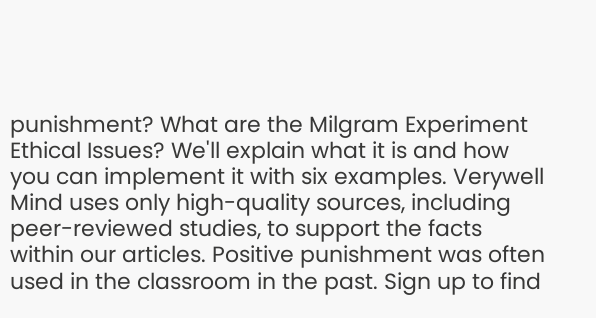punishment? What are the Milgram Experiment Ethical Issues? We'll explain what it is and how you can implement it with six examples. Verywell Mind uses only high-quality sources, including peer-reviewed studies, to support the facts within our articles. Positive punishment was often used in the classroom in the past. Sign up to find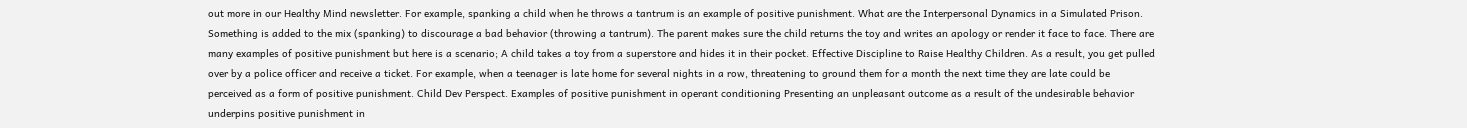out more in our Healthy Mind newsletter. For example, spanking a child when he throws a tantrum is an example of positive punishment. What are the Interpersonal Dynamics in a Simulated Prison. Something is added to the mix (spanking) to discourage a bad behavior (throwing a tantrum). The parent makes sure the child returns the toy and writes an apology or render it face to face. There are many examples of positive punishment but here is a scenario; A child takes a toy from a superstore and hides it in their pocket. Effective Discipline to Raise Healthy Children. As a result, you get pulled over by a police officer and receive a ticket. For example, when a teenager is late home for several nights in a row, threatening to ground them for a month the next time they are late could be perceived as a form of positive punishment. Child Dev Perspect. Examples of positive punishment in operant conditioning Presenting an unpleasant outcome as a result of the undesirable behavior underpins positive punishment in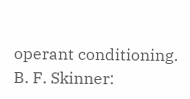operant conditioning. B. F. Skinner: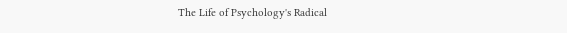The Life of Psychology's Radical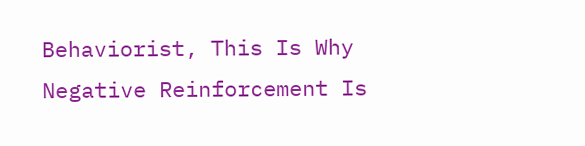Behaviorist, This Is Why Negative Reinforcement Is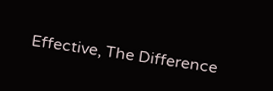Effective, The Difference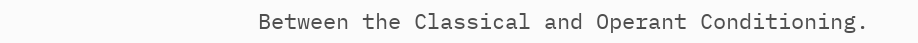Between the Classical and Operant Conditioning.